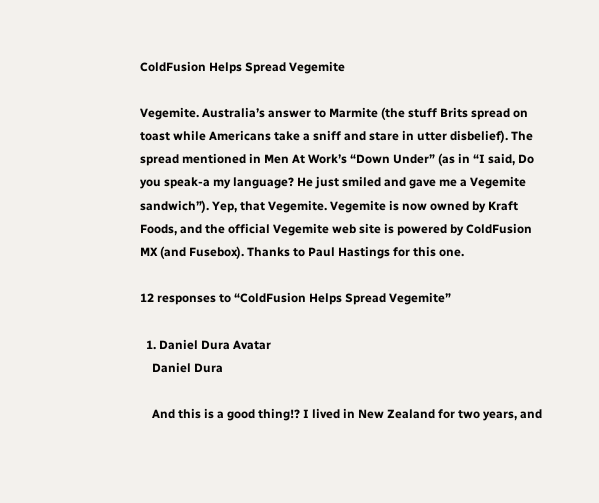ColdFusion Helps Spread Vegemite

Vegemite. Australia’s answer to Marmite (the stuff Brits spread on toast while Americans take a sniff and stare in utter disbelief). The spread mentioned in Men At Work’s “Down Under” (as in “I said, Do you speak-a my language? He just smiled and gave me a Vegemite sandwich”). Yep, that Vegemite. Vegemite is now owned by Kraft Foods, and the official Vegemite web site is powered by ColdFusion MX (and Fusebox). Thanks to Paul Hastings for this one.

12 responses to “ColdFusion Helps Spread Vegemite”

  1. Daniel Dura Avatar
    Daniel Dura

    And this is a good thing!? I lived in New Zealand for two years, and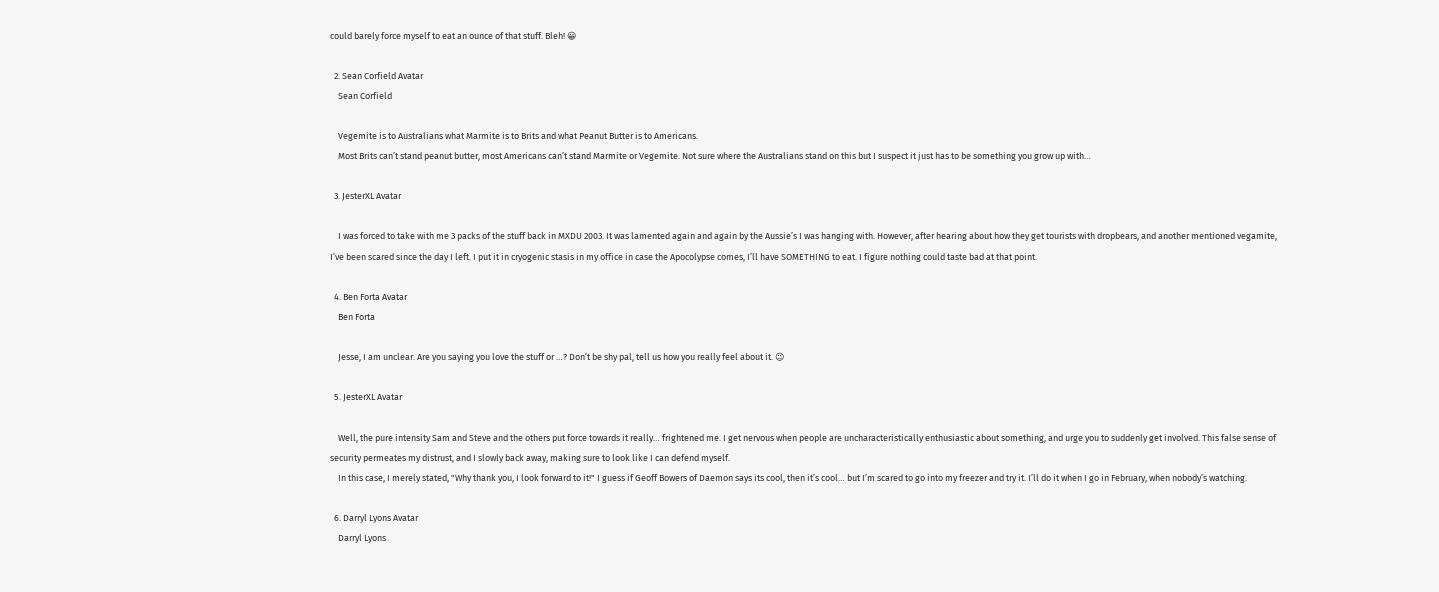could barely force myself to eat an ounce of that stuff. Bleh! 😀

  2. Sean Corfield Avatar
    Sean Corfield

    Vegemite is to Australians what Marmite is to Brits and what Peanut Butter is to Americans.
    Most Brits can’t stand peanut butter, most Americans can’t stand Marmite or Vegemite. Not sure where the Australians stand on this but I suspect it just has to be something you grow up with…

  3. JesterXL Avatar

    I was forced to take with me 3 packs of the stuff back in MXDU 2003. It was lamented again and again by the Aussie’s I was hanging with. However, after hearing about how they get tourists with dropbears, and another mentioned vegamite, I’ve been scared since the day I left. I put it in cryogenic stasis in my office in case the Apocolypse comes, I’ll have SOMETHING to eat. I figure nothing could taste bad at that point.

  4. Ben Forta Avatar
    Ben Forta

    Jesse, I am unclear. Are you saying you love the stuff or …? Don’t be shy pal, tell us how you really feel about it. 😉

  5. JesterXL Avatar

    Well, the pure intensity Sam and Steve and the others put force towards it really… frightened me. I get nervous when people are uncharacteristically enthusiastic about something, and urge you to suddenly get involved. This false sense of security permeates my distrust, and I slowly back away, making sure to look like I can defend myself.
    In this case, I merely stated, "Why thank you, I look forward to it!" I guess if Geoff Bowers of Daemon says its cool, then it’s cool… but I’m scared to go into my freezer and try it. I’ll do it when I go in February, when nobody’s watching.

  6. Darryl Lyons Avatar
    Darryl Lyons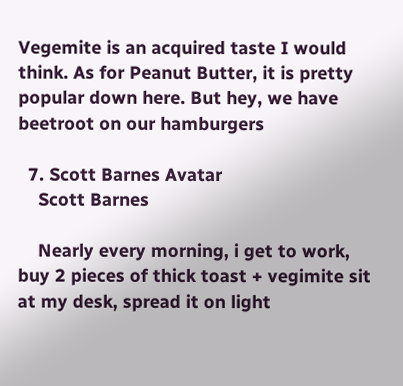Vegemite is an acquired taste I would think. As for Peanut Butter, it is pretty popular down here. But hey, we have beetroot on our hamburgers

  7. Scott Barnes Avatar
    Scott Barnes

    Nearly every morning, i get to work, buy 2 pieces of thick toast + vegimite sit at my desk, spread it on light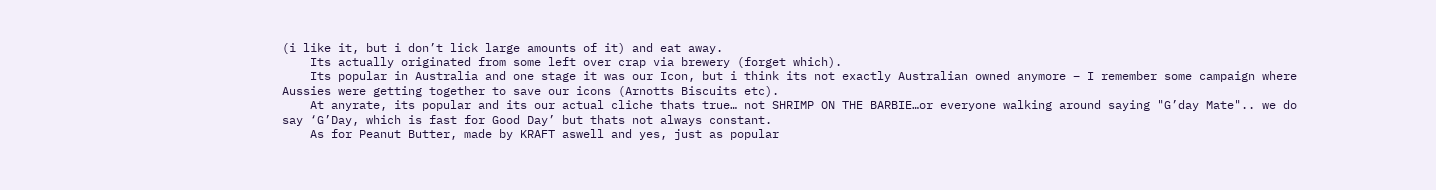(i like it, but i don’t lick large amounts of it) and eat away.
    Its actually originated from some left over crap via brewery (forget which).
    Its popular in Australia and one stage it was our Icon, but i think its not exactly Australian owned anymore – I remember some campaign where Aussies were getting together to save our icons (Arnotts Biscuits etc).
    At anyrate, its popular and its our actual cliche thats true… not SHRIMP ON THE BARBIE…or everyone walking around saying "G’day Mate".. we do say ‘G’Day, which is fast for Good Day’ but thats not always constant.
    As for Peanut Butter, made by KRAFT aswell and yes, just as popular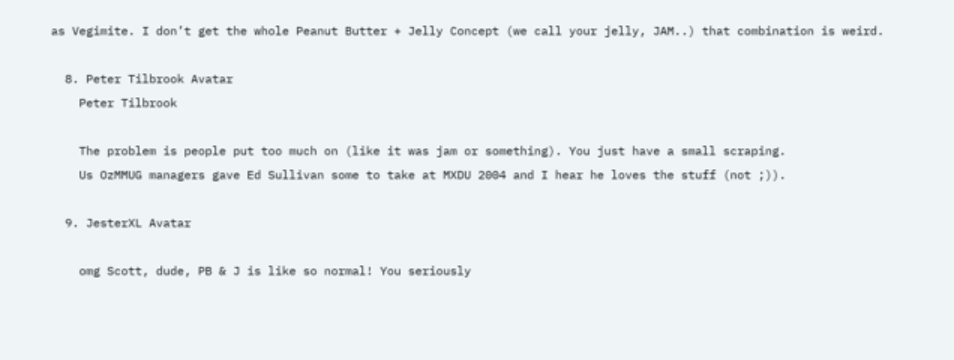as Vegimite. I don’t get the whole Peanut Butter + Jelly Concept (we call your jelly, JAM..) that combination is weird.

  8. Peter Tilbrook Avatar
    Peter Tilbrook

    The problem is people put too much on (like it was jam or something). You just have a small scraping.
    Us OzMMUG managers gave Ed Sullivan some to take at MXDU 2004 and I hear he loves the stuff (not ;)).

  9. JesterXL Avatar

    omg Scott, dude, PB & J is like so normal! You seriously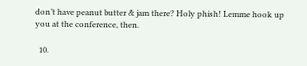don’t have peanut butter & jam there? Holy phish! Lemme hook up you at the conference, then.

  10.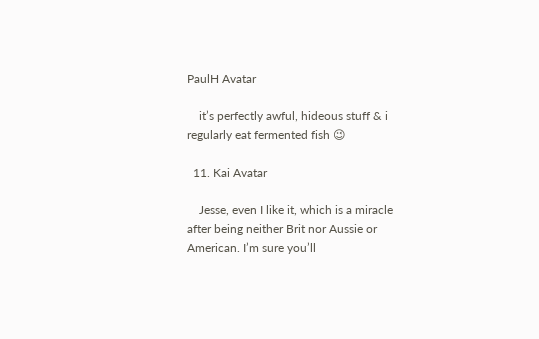PaulH Avatar

    it’s perfectly awful, hideous stuff & i regularly eat fermented fish 😉

  11. Kai Avatar

    Jesse, even I like it, which is a miracle after being neither Brit nor Aussie or American. I’m sure you’ll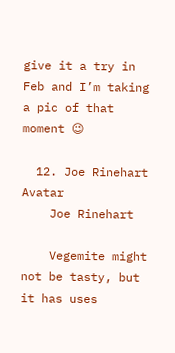give it a try in Feb and I’m taking a pic of that moment 😉

  12. Joe Rinehart Avatar
    Joe Rinehart

    Vegemite might not be tasty, but it has uses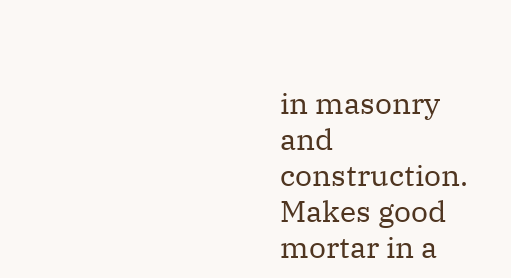in masonry and construction. Makes good mortar in a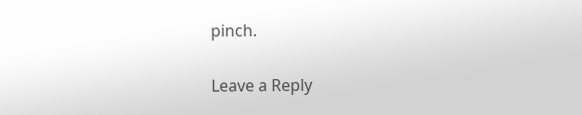pinch.

Leave a Reply